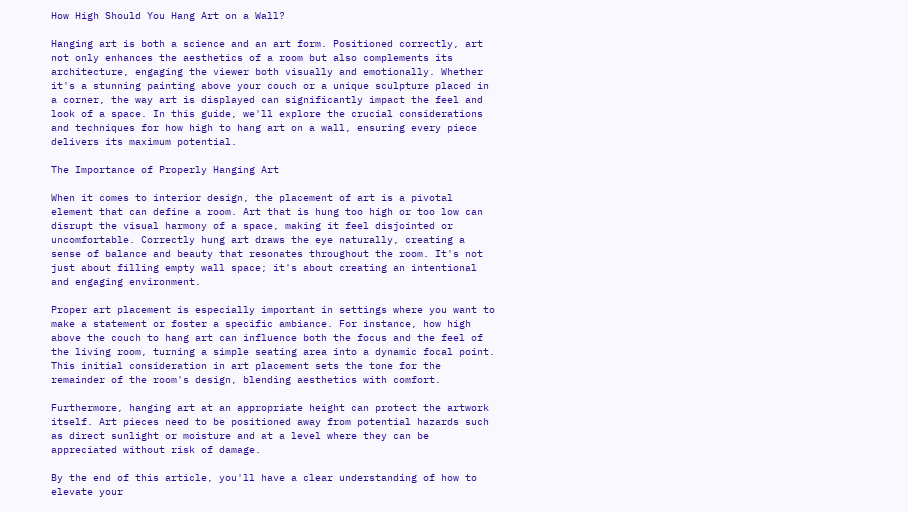How High Should You Hang Art on a Wall?

Hanging art is both a science and an art form. Positioned correctly, art not only enhances the aesthetics of a room but also complements its architecture, engaging the viewer both visually and emotionally. Whether it's a stunning painting above your couch or a unique sculpture placed in a corner, the way art is displayed can significantly impact the feel and look of a space. In this guide, we'll explore the crucial considerations and techniques for how high to hang art on a wall, ensuring every piece delivers its maximum potential.

The Importance of Properly Hanging Art

When it comes to interior design, the placement of art is a pivotal element that can define a room. Art that is hung too high or too low can disrupt the visual harmony of a space, making it feel disjointed or uncomfortable. Correctly hung art draws the eye naturally, creating a sense of balance and beauty that resonates throughout the room. It's not just about filling empty wall space; it's about creating an intentional and engaging environment.

Proper art placement is especially important in settings where you want to make a statement or foster a specific ambiance. For instance, how high above the couch to hang art can influence both the focus and the feel of the living room, turning a simple seating area into a dynamic focal point. This initial consideration in art placement sets the tone for the remainder of the room's design, blending aesthetics with comfort.

Furthermore, hanging art at an appropriate height can protect the artwork itself. Art pieces need to be positioned away from potential hazards such as direct sunlight or moisture and at a level where they can be appreciated without risk of damage.

By the end of this article, you'll have a clear understanding of how to elevate your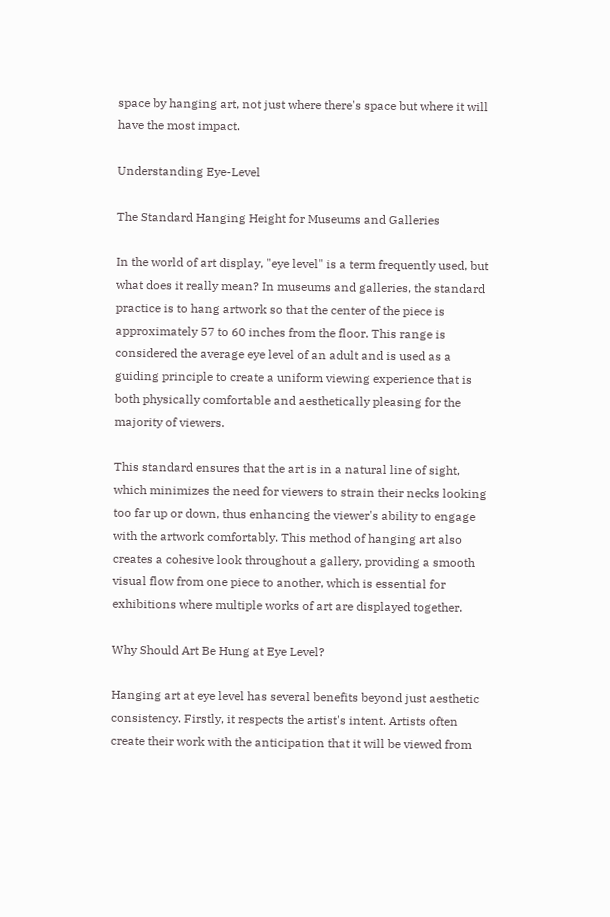space by hanging art, not just where there's space but where it will have the most impact.

Understanding Eye-Level

The Standard Hanging Height for Museums and Galleries

In the world of art display, "eye level" is a term frequently used, but what does it really mean? In museums and galleries, the standard practice is to hang artwork so that the center of the piece is approximately 57 to 60 inches from the floor. This range is considered the average eye level of an adult and is used as a guiding principle to create a uniform viewing experience that is both physically comfortable and aesthetically pleasing for the majority of viewers.

This standard ensures that the art is in a natural line of sight, which minimizes the need for viewers to strain their necks looking too far up or down, thus enhancing the viewer's ability to engage with the artwork comfortably. This method of hanging art also creates a cohesive look throughout a gallery, providing a smooth visual flow from one piece to another, which is essential for exhibitions where multiple works of art are displayed together.

Why Should Art Be Hung at Eye Level?

Hanging art at eye level has several benefits beyond just aesthetic consistency. Firstly, it respects the artist's intent. Artists often create their work with the anticipation that it will be viewed from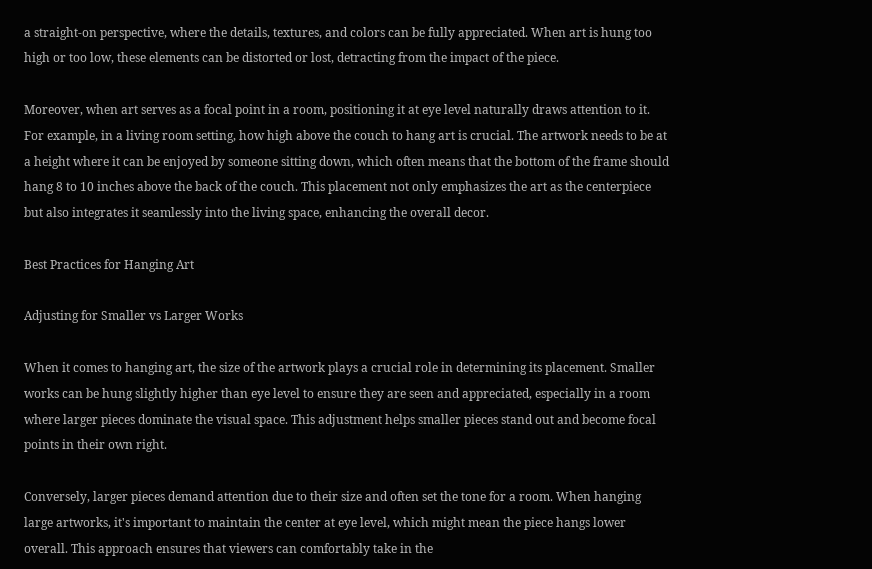a straight-on perspective, where the details, textures, and colors can be fully appreciated. When art is hung too high or too low, these elements can be distorted or lost, detracting from the impact of the piece.

Moreover, when art serves as a focal point in a room, positioning it at eye level naturally draws attention to it. For example, in a living room setting, how high above the couch to hang art is crucial. The artwork needs to be at a height where it can be enjoyed by someone sitting down, which often means that the bottom of the frame should hang 8 to 10 inches above the back of the couch. This placement not only emphasizes the art as the centerpiece but also integrates it seamlessly into the living space, enhancing the overall decor.

Best Practices for Hanging Art

Adjusting for Smaller vs Larger Works

When it comes to hanging art, the size of the artwork plays a crucial role in determining its placement. Smaller works can be hung slightly higher than eye level to ensure they are seen and appreciated, especially in a room where larger pieces dominate the visual space. This adjustment helps smaller pieces stand out and become focal points in their own right.

Conversely, larger pieces demand attention due to their size and often set the tone for a room. When hanging large artworks, it's important to maintain the center at eye level, which might mean the piece hangs lower overall. This approach ensures that viewers can comfortably take in the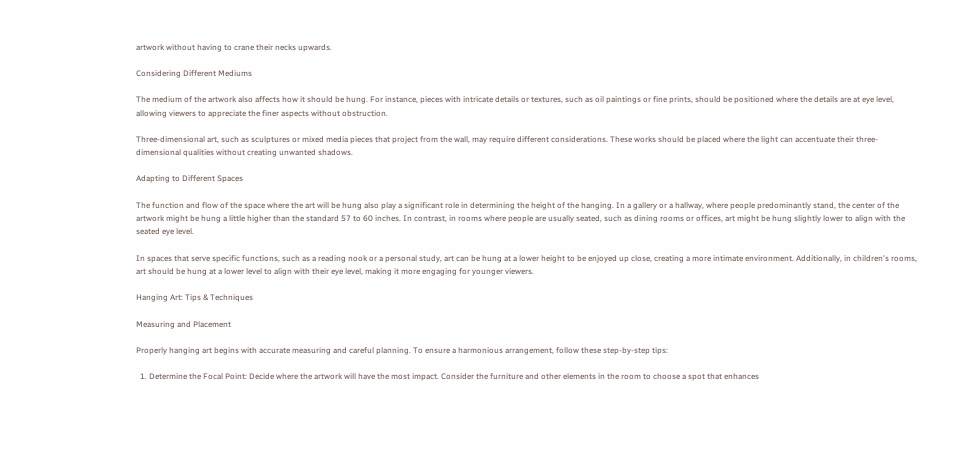artwork without having to crane their necks upwards.

Considering Different Mediums

The medium of the artwork also affects how it should be hung. For instance, pieces with intricate details or textures, such as oil paintings or fine prints, should be positioned where the details are at eye level, allowing viewers to appreciate the finer aspects without obstruction.

Three-dimensional art, such as sculptures or mixed media pieces that project from the wall, may require different considerations. These works should be placed where the light can accentuate their three-dimensional qualities without creating unwanted shadows.

Adapting to Different Spaces

The function and flow of the space where the art will be hung also play a significant role in determining the height of the hanging. In a gallery or a hallway, where people predominantly stand, the center of the artwork might be hung a little higher than the standard 57 to 60 inches. In contrast, in rooms where people are usually seated, such as dining rooms or offices, art might be hung slightly lower to align with the seated eye level.

In spaces that serve specific functions, such as a reading nook or a personal study, art can be hung at a lower height to be enjoyed up close, creating a more intimate environment. Additionally, in children's rooms, art should be hung at a lower level to align with their eye level, making it more engaging for younger viewers.

Hanging Art: Tips & Techniques

Measuring and Placement

Properly hanging art begins with accurate measuring and careful planning. To ensure a harmonious arrangement, follow these step-by-step tips:

  1. Determine the Focal Point: Decide where the artwork will have the most impact. Consider the furniture and other elements in the room to choose a spot that enhances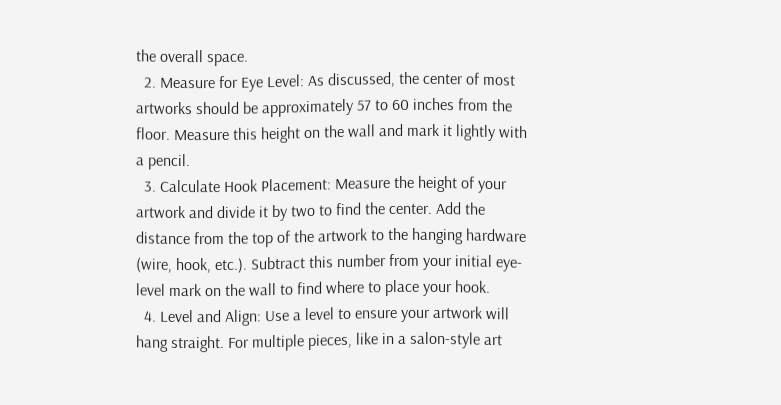the overall space.
  2. Measure for Eye Level: As discussed, the center of most artworks should be approximately 57 to 60 inches from the floor. Measure this height on the wall and mark it lightly with a pencil.
  3. Calculate Hook Placement: Measure the height of your artwork and divide it by two to find the center. Add the distance from the top of the artwork to the hanging hardware (wire, hook, etc.). Subtract this number from your initial eye-level mark on the wall to find where to place your hook.
  4. Level and Align: Use a level to ensure your artwork will hang straight. For multiple pieces, like in a salon-style art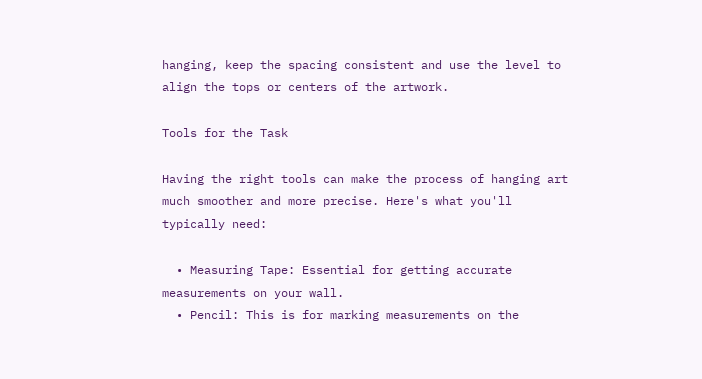hanging, keep the spacing consistent and use the level to align the tops or centers of the artwork.

Tools for the Task

Having the right tools can make the process of hanging art much smoother and more precise. Here's what you'll typically need:

  • Measuring Tape: Essential for getting accurate measurements on your wall.
  • Pencil: This is for marking measurements on the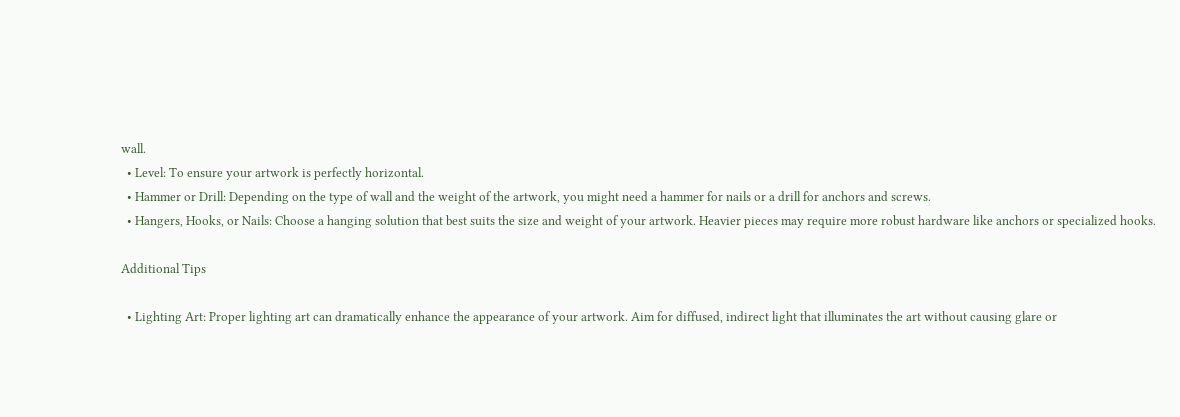wall.
  • Level: To ensure your artwork is perfectly horizontal.
  • Hammer or Drill: Depending on the type of wall and the weight of the artwork, you might need a hammer for nails or a drill for anchors and screws.
  • Hangers, Hooks, or Nails: Choose a hanging solution that best suits the size and weight of your artwork. Heavier pieces may require more robust hardware like anchors or specialized hooks.

Additional Tips

  • Lighting Art: Proper lighting art can dramatically enhance the appearance of your artwork. Aim for diffused, indirect light that illuminates the art without causing glare or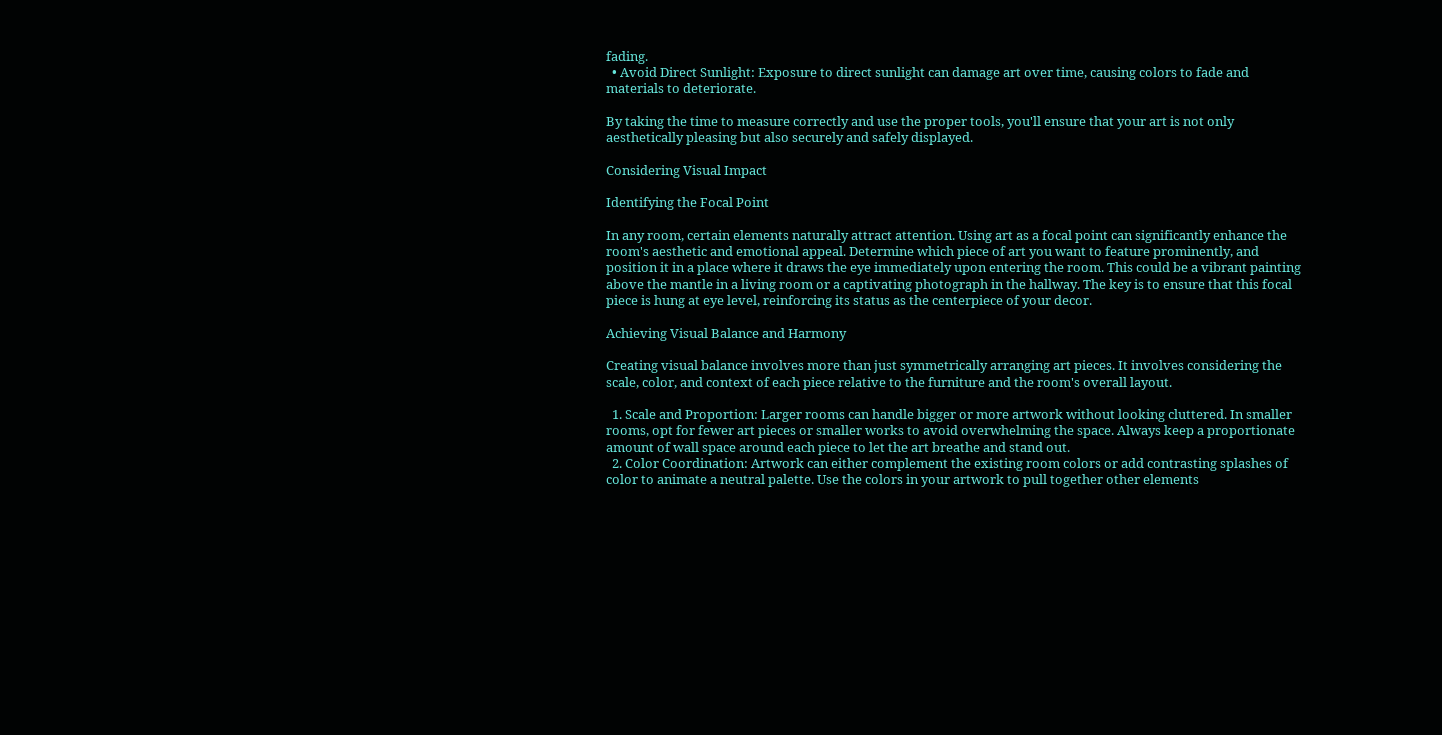fading.
  • Avoid Direct Sunlight: Exposure to direct sunlight can damage art over time, causing colors to fade and materials to deteriorate.

By taking the time to measure correctly and use the proper tools, you'll ensure that your art is not only aesthetically pleasing but also securely and safely displayed.

Considering Visual Impact

Identifying the Focal Point

In any room, certain elements naturally attract attention. Using art as a focal point can significantly enhance the room's aesthetic and emotional appeal. Determine which piece of art you want to feature prominently, and position it in a place where it draws the eye immediately upon entering the room. This could be a vibrant painting above the mantle in a living room or a captivating photograph in the hallway. The key is to ensure that this focal piece is hung at eye level, reinforcing its status as the centerpiece of your decor.

Achieving Visual Balance and Harmony

Creating visual balance involves more than just symmetrically arranging art pieces. It involves considering the scale, color, and context of each piece relative to the furniture and the room's overall layout.

  1. Scale and Proportion: Larger rooms can handle bigger or more artwork without looking cluttered. In smaller rooms, opt for fewer art pieces or smaller works to avoid overwhelming the space. Always keep a proportionate amount of wall space around each piece to let the art breathe and stand out.
  2. Color Coordination: Artwork can either complement the existing room colors or add contrasting splashes of color to animate a neutral palette. Use the colors in your artwork to pull together other elements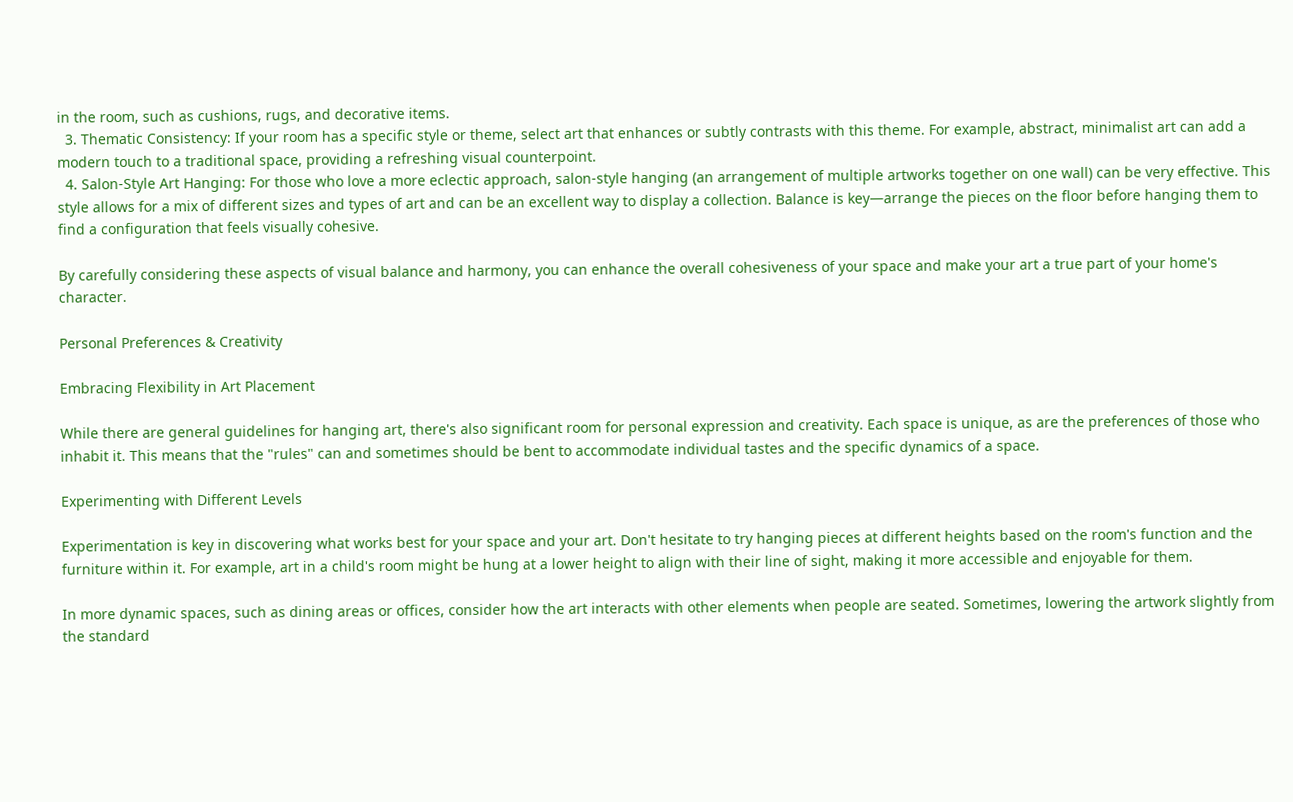in the room, such as cushions, rugs, and decorative items.
  3. Thematic Consistency: If your room has a specific style or theme, select art that enhances or subtly contrasts with this theme. For example, abstract, minimalist art can add a modern touch to a traditional space, providing a refreshing visual counterpoint.
  4. Salon-Style Art Hanging: For those who love a more eclectic approach, salon-style hanging (an arrangement of multiple artworks together on one wall) can be very effective. This style allows for a mix of different sizes and types of art and can be an excellent way to display a collection. Balance is key—arrange the pieces on the floor before hanging them to find a configuration that feels visually cohesive.

By carefully considering these aspects of visual balance and harmony, you can enhance the overall cohesiveness of your space and make your art a true part of your home's character.

Personal Preferences & Creativity

Embracing Flexibility in Art Placement

While there are general guidelines for hanging art, there's also significant room for personal expression and creativity. Each space is unique, as are the preferences of those who inhabit it. This means that the "rules" can and sometimes should be bent to accommodate individual tastes and the specific dynamics of a space.

Experimenting with Different Levels

Experimentation is key in discovering what works best for your space and your art. Don't hesitate to try hanging pieces at different heights based on the room's function and the furniture within it. For example, art in a child's room might be hung at a lower height to align with their line of sight, making it more accessible and enjoyable for them.

In more dynamic spaces, such as dining areas or offices, consider how the art interacts with other elements when people are seated. Sometimes, lowering the artwork slightly from the standard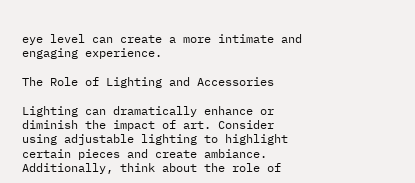eye level can create a more intimate and engaging experience.

The Role of Lighting and Accessories

Lighting can dramatically enhance or diminish the impact of art. Consider using adjustable lighting to highlight certain pieces and create ambiance. Additionally, think about the role of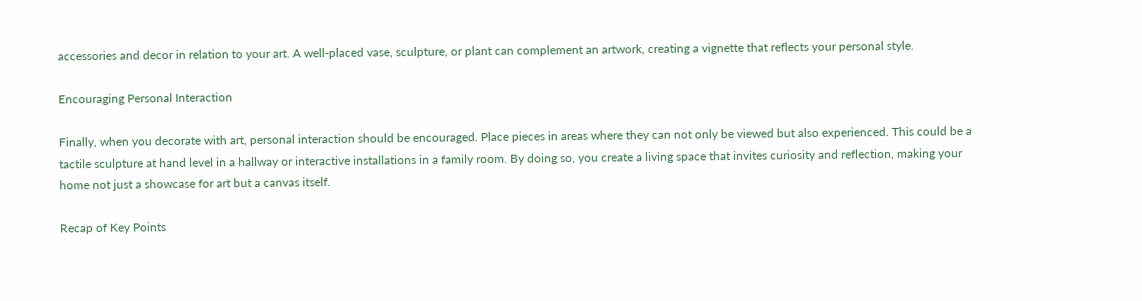accessories and decor in relation to your art. A well-placed vase, sculpture, or plant can complement an artwork, creating a vignette that reflects your personal style.

Encouraging Personal Interaction

Finally, when you decorate with art, personal interaction should be encouraged. Place pieces in areas where they can not only be viewed but also experienced. This could be a tactile sculpture at hand level in a hallway or interactive installations in a family room. By doing so, you create a living space that invites curiosity and reflection, making your home not just a showcase for art but a canvas itself.

Recap of Key Points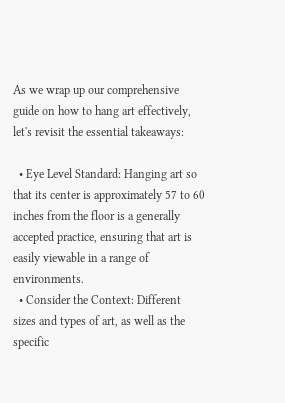As we wrap up our comprehensive guide on how to hang art effectively, let's revisit the essential takeaways:

  • Eye Level Standard: Hanging art so that its center is approximately 57 to 60 inches from the floor is a generally accepted practice, ensuring that art is easily viewable in a range of environments.
  • Consider the Context: Different sizes and types of art, as well as the specific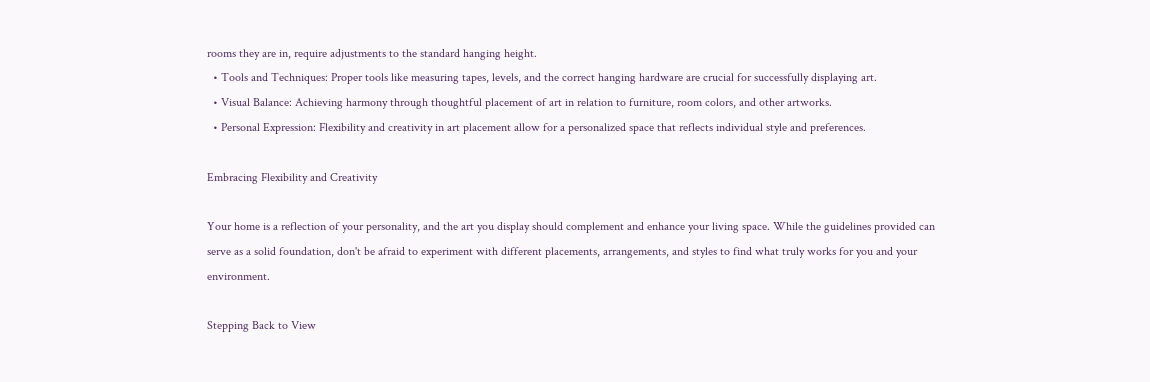rooms they are in, require adjustments to the standard hanging height.
  • Tools and Techniques: Proper tools like measuring tapes, levels, and the correct hanging hardware are crucial for successfully displaying art.
  • Visual Balance: Achieving harmony through thoughtful placement of art in relation to furniture, room colors, and other artworks.
  • Personal Expression: Flexibility and creativity in art placement allow for a personalized space that reflects individual style and preferences.

Embracing Flexibility and Creativity

Your home is a reflection of your personality, and the art you display should complement and enhance your living space. While the guidelines provided can serve as a solid foundation, don't be afraid to experiment with different placements, arrangements, and styles to find what truly works for you and your environment.

Stepping Back to View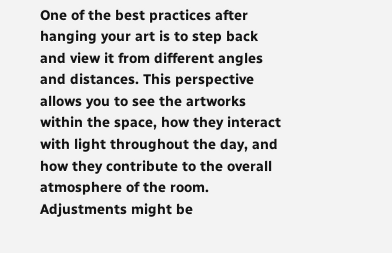One of the best practices after hanging your art is to step back and view it from different angles and distances. This perspective allows you to see the artworks within the space, how they interact with light throughout the day, and how they contribute to the overall atmosphere of the room. Adjustments might be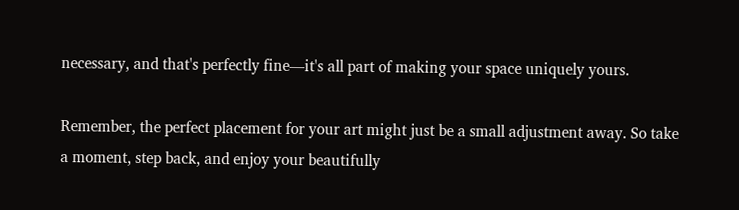necessary, and that's perfectly fine—it's all part of making your space uniquely yours.

Remember, the perfect placement for your art might just be a small adjustment away. So take a moment, step back, and enjoy your beautifully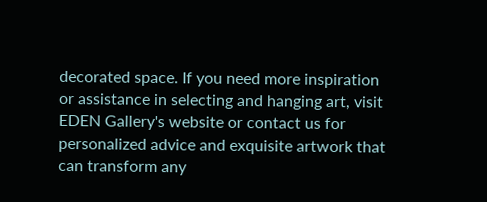decorated space. If you need more inspiration or assistance in selecting and hanging art, visit EDEN Gallery's website or contact us for personalized advice and exquisite artwork that can transform any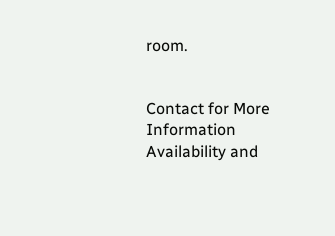room.


Contact for More Information Availability and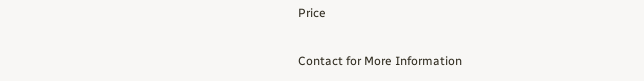Price

Contact for More Information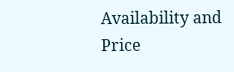Availability and Price